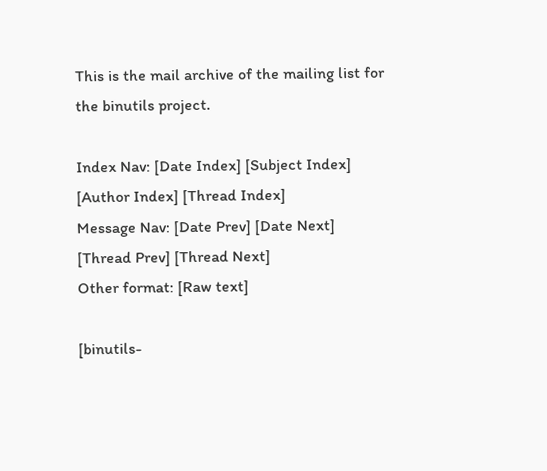This is the mail archive of the mailing list for the binutils project.

Index Nav: [Date Index] [Subject Index] [Author Index] [Thread Index]
Message Nav: [Date Prev] [Date Next] [Thread Prev] [Thread Next]
Other format: [Raw text]

[binutils-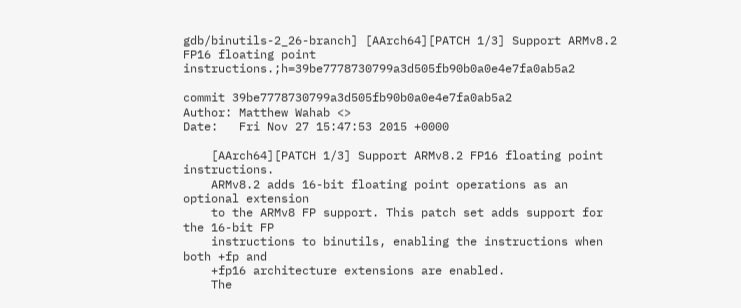gdb/binutils-2_26-branch] [AArch64][PATCH 1/3] Support ARMv8.2 FP16 floating point instructions.;h=39be7778730799a3d505fb90b0a0e4e7fa0ab5a2

commit 39be7778730799a3d505fb90b0a0e4e7fa0ab5a2
Author: Matthew Wahab <>
Date:   Fri Nov 27 15:47:53 2015 +0000

    [AArch64][PATCH 1/3] Support ARMv8.2 FP16 floating point instructions.
    ARMv8.2 adds 16-bit floating point operations as an optional extension
    to the ARMv8 FP support. This patch set adds support for the 16-bit FP
    instructions to binutils, enabling the instructions when both +fp and
    +fp16 architecture extensions are enabled.
    The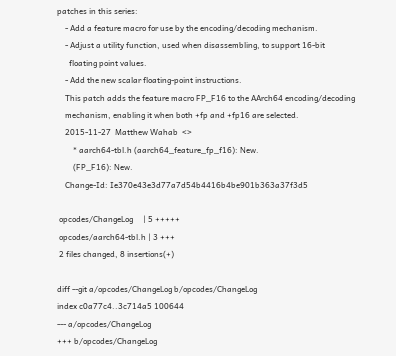patches in this series:
    - Add a feature macro for use by the encoding/decoding mechanism.
    - Adjust a utility function, used when disassembling, to support 16-bit
      floating point values.
    - Add the new scalar floating-point instructions.
    This patch adds the feature macro FP_F16 to the AArch64 encoding/decoding
    mechanism, enabling it when both +fp and +fp16 are selected.
    2015-11-27  Matthew Wahab  <>
        * aarch64-tbl.h (aarch64_feature_fp_f16): New.
        (FP_F16): New.
    Change-Id: Ie370e43e3d77a7d54b4416b4be901b363a37f3d5

 opcodes/ChangeLog     | 5 +++++
 opcodes/aarch64-tbl.h | 3 +++
 2 files changed, 8 insertions(+)

diff --git a/opcodes/ChangeLog b/opcodes/ChangeLog
index c0a77c4..3c714a5 100644
--- a/opcodes/ChangeLog
+++ b/opcodes/ChangeLog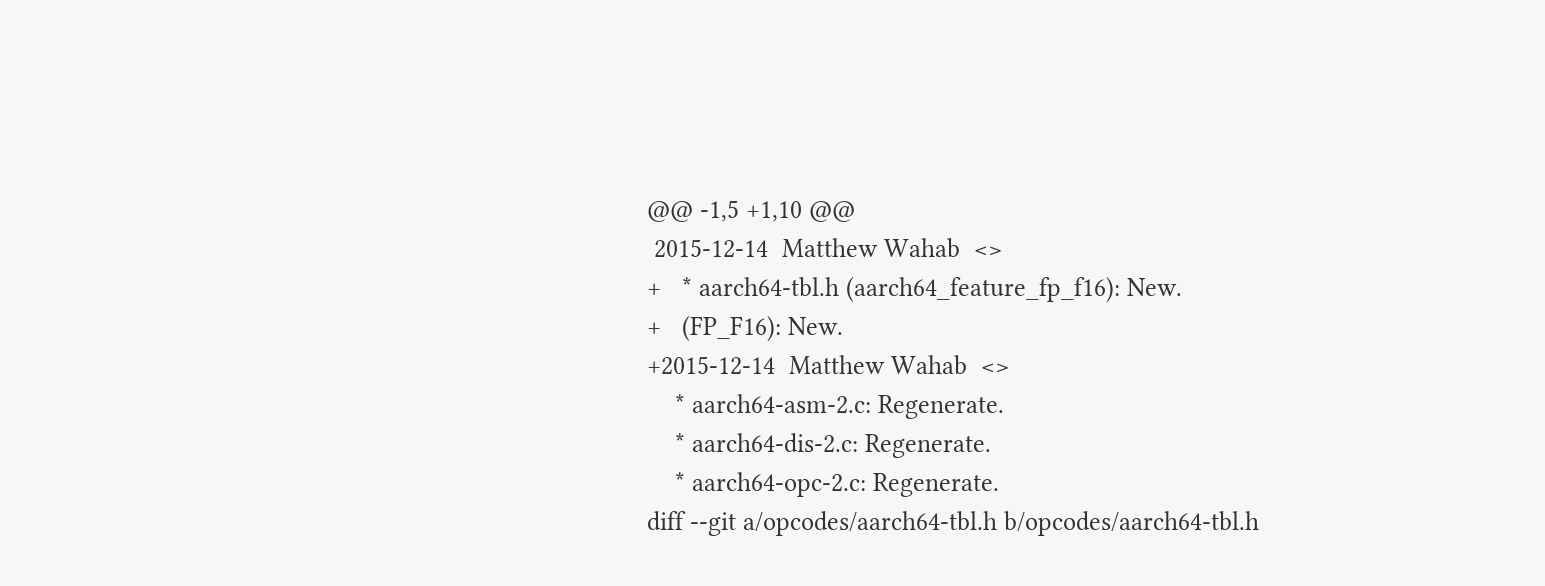@@ -1,5 +1,10 @@
 2015-12-14  Matthew Wahab  <>
+   * aarch64-tbl.h (aarch64_feature_fp_f16): New.
+   (FP_F16): New.
+2015-12-14  Matthew Wahab  <>
    * aarch64-asm-2.c: Regenerate.
    * aarch64-dis-2.c: Regenerate.
    * aarch64-opc-2.c: Regenerate.
diff --git a/opcodes/aarch64-tbl.h b/opcodes/aarch64-tbl.h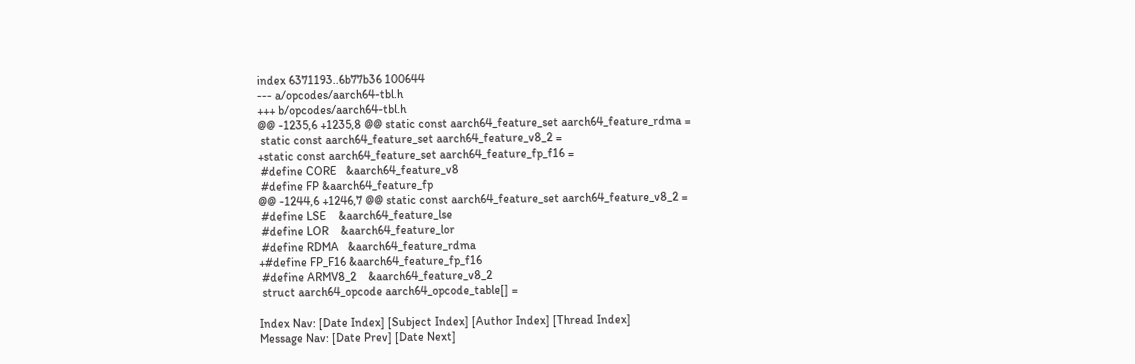index 6371193..6b77b36 100644
--- a/opcodes/aarch64-tbl.h
+++ b/opcodes/aarch64-tbl.h
@@ -1235,6 +1235,8 @@ static const aarch64_feature_set aarch64_feature_rdma =
 static const aarch64_feature_set aarch64_feature_v8_2 =
+static const aarch64_feature_set aarch64_feature_fp_f16 =
 #define CORE   &aarch64_feature_v8
 #define FP &aarch64_feature_fp
@@ -1244,6 +1246,7 @@ static const aarch64_feature_set aarch64_feature_v8_2 =
 #define LSE    &aarch64_feature_lse
 #define LOR    &aarch64_feature_lor
 #define RDMA   &aarch64_feature_rdma
+#define FP_F16 &aarch64_feature_fp_f16
 #define ARMV8_2    &aarch64_feature_v8_2
 struct aarch64_opcode aarch64_opcode_table[] =

Index Nav: [Date Index] [Subject Index] [Author Index] [Thread Index]
Message Nav: [Date Prev] [Date Next]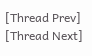[Thread Prev] [Thread Next]